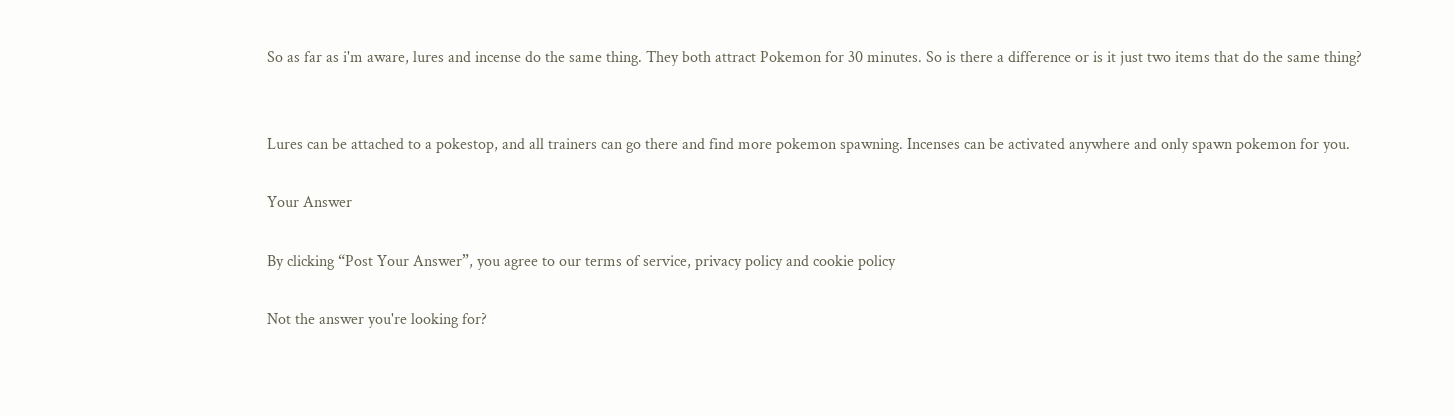So as far as i'm aware, lures and incense do the same thing. They both attract Pokemon for 30 minutes. So is there a difference or is it just two items that do the same thing?


Lures can be attached to a pokestop, and all trainers can go there and find more pokemon spawning. Incenses can be activated anywhere and only spawn pokemon for you.

Your Answer

By clicking “Post Your Answer”, you agree to our terms of service, privacy policy and cookie policy

Not the answer you're looking for?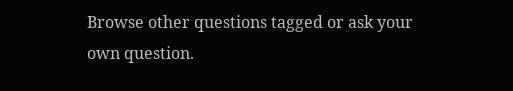Browse other questions tagged or ask your own question.